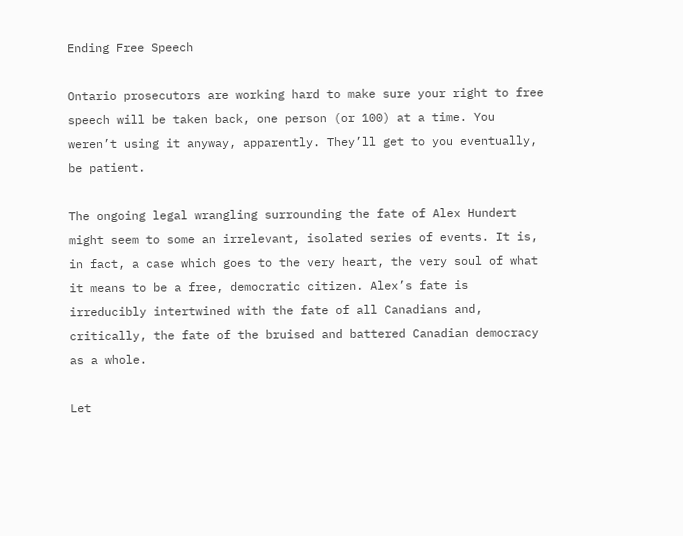Ending Free Speech

Ontario prosecutors are working hard to make sure your right to free speech will be taken back, one person (or 100) at a time. You weren’t using it anyway, apparently. They’ll get to you eventually, be patient.

The ongoing legal wrangling surrounding the fate of Alex Hundert might seem to some an irrelevant, isolated series of events. It is, in fact, a case which goes to the very heart, the very soul of what it means to be a free, democratic citizen. Alex’s fate is irreducibly intertwined with the fate of all Canadians and, critically, the fate of the bruised and battered Canadian democracy as a whole.

Let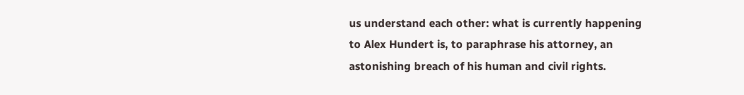us understand each other: what is currently happening to Alex Hundert is, to paraphrase his attorney, an astonishing breach of his human and civil rights.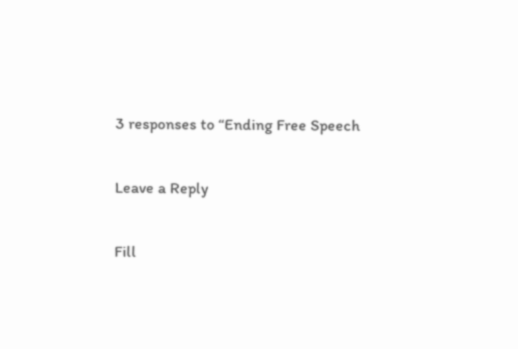3 responses to “Ending Free Speech

Leave a Reply

Fill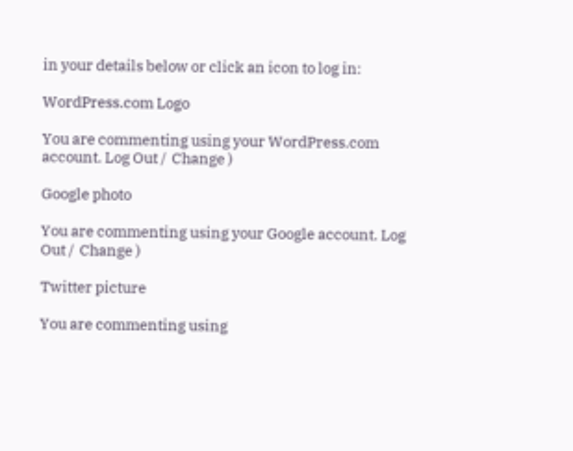in your details below or click an icon to log in:

WordPress.com Logo

You are commenting using your WordPress.com account. Log Out /  Change )

Google photo

You are commenting using your Google account. Log Out /  Change )

Twitter picture

You are commenting using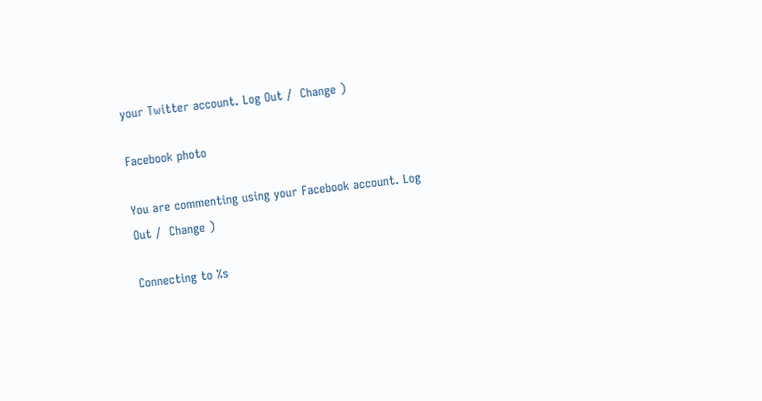your Twitter account. Log Out /  Change )

Facebook photo

You are commenting using your Facebook account. Log Out /  Change )

Connecting to %s